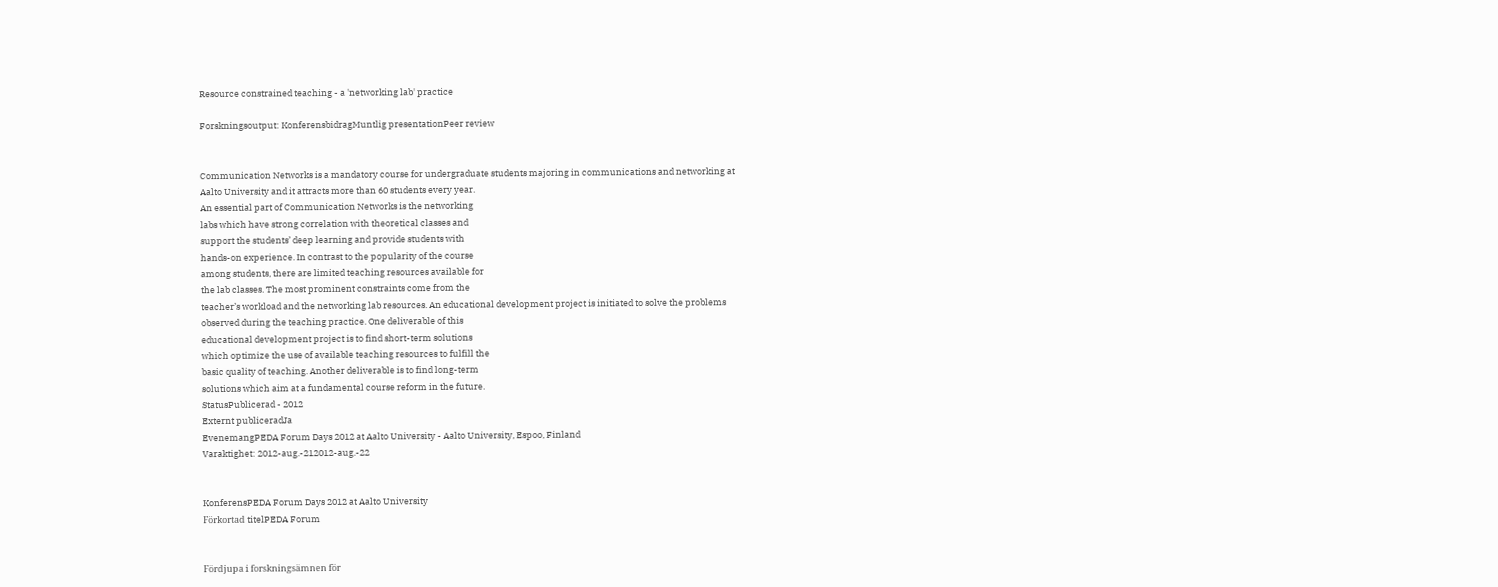Resource constrained teaching - a 'networking lab' practice

Forskningsoutput: KonferensbidragMuntlig presentationPeer review


Communication Networks is a mandatory course for undergraduate students majoring in communications and networking at
Aalto University and it attracts more than 60 students every year.
An essential part of Communication Networks is the networking
labs which have strong correlation with theoretical classes and
support the students’ deep learning and provide students with
hands-on experience. In contrast to the popularity of the course
among students, there are limited teaching resources available for
the lab classes. The most prominent constraints come from the
teacher’s workload and the networking lab resources. An educational development project is initiated to solve the problems
observed during the teaching practice. One deliverable of this
educational development project is to find short-term solutions
which optimize the use of available teaching resources to fulfill the
basic quality of teaching. Another deliverable is to find long-term
solutions which aim at a fundamental course reform in the future.
StatusPublicerad - 2012
Externt publiceradJa
EvenemangPEDA Forum Days 2012 at Aalto University - Aalto University, Espoo, Finland
Varaktighet: 2012-aug.-212012-aug.-22


KonferensPEDA Forum Days 2012 at Aalto University
Förkortad titelPEDA Forum


Fördjupa i forskningsämnen för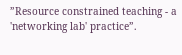”Resource constrained teaching - a 'networking lab' practice”.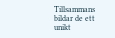Tillsammans bildar de ett unikt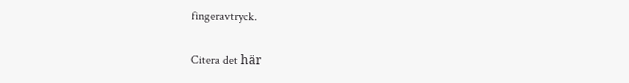fingeravtryck.

Citera det här